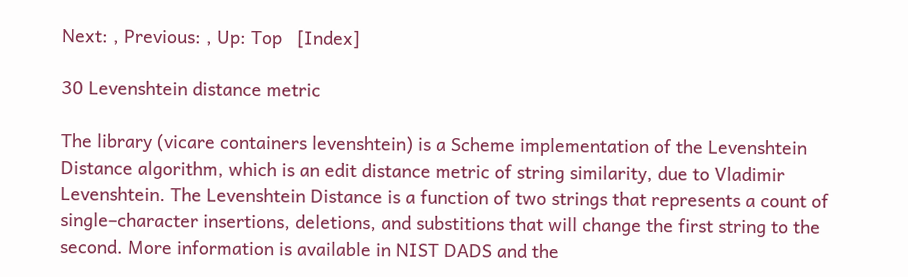Next: , Previous: , Up: Top   [Index]

30 Levenshtein distance metric

The library (vicare containers levenshtein) is a Scheme implementation of the Levenshtein Distance algorithm, which is an edit distance metric of string similarity, due to Vladimir Levenshtein. The Levenshtein Distance is a function of two strings that represents a count of single–character insertions, deletions, and substitions that will change the first string to the second. More information is available in NIST DADS and the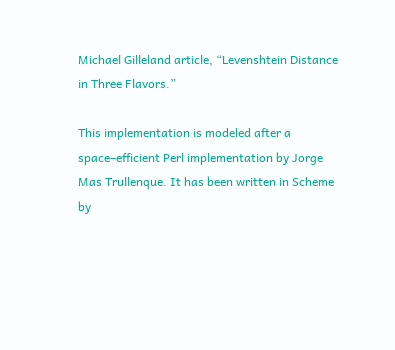Michael Gilleland article, “Levenshtein Distance in Three Flavors.”

This implementation is modeled after a space–efficient Perl implementation by Jorge Mas Trullenque. It has been written in Scheme by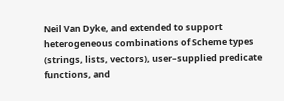Neil Van Dyke, and extended to support heterogeneous combinations of Scheme types (strings, lists, vectors), user–supplied predicate functions, and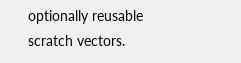optionally reusable scratch vectors.